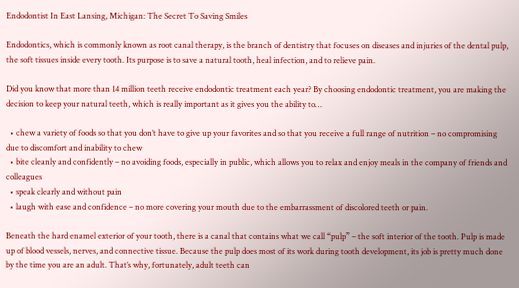Endodontist In East Lansing, Michigan: The Secret To Saving Smiles

Endodontics, which is commonly known as root canal therapy, is the branch of dentistry that focuses on diseases and injuries of the dental pulp, the soft tissues inside every tooth. Its purpose is to save a natural tooth, heal infection, and to relieve pain.

Did you know that more than 14 million teeth receive endodontic treatment each year? By choosing endodontic treatment, you are making the decision to keep your natural teeth, which is really important as it gives you the ability to…

  • chew a variety of foods so that you don’t have to give up your favorites and so that you receive a full range of nutrition – no compromising due to discomfort and inability to chew
  • bite cleanly and confidently – no avoiding foods, especially in public, which allows you to relax and enjoy meals in the company of friends and colleagues
  • speak clearly and without pain
  • laugh with ease and confidence – no more covering your mouth due to the embarrassment of discolored teeth or pain.

Beneath the hard enamel exterior of your tooth, there is a canal that contains what we call “pulp” – the soft interior of the tooth. Pulp is made up of blood vessels, nerves, and connective tissue. Because the pulp does most of its work during tooth development, its job is pretty much done by the time you are an adult. That’s why, fortunately, adult teeth can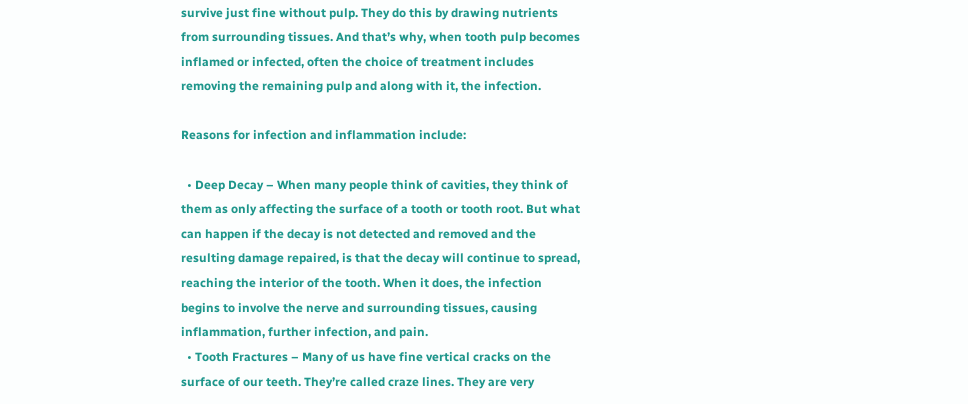survive just fine without pulp. They do this by drawing nutrients from surrounding tissues. And that’s why, when tooth pulp becomes inflamed or infected, often the choice of treatment includes removing the remaining pulp and along with it, the infection.

Reasons for infection and inflammation include:

  • Deep Decay – When many people think of cavities, they think of them as only affecting the surface of a tooth or tooth root. But what can happen if the decay is not detected and removed and the resulting damage repaired, is that the decay will continue to spread, reaching the interior of the tooth. When it does, the infection begins to involve the nerve and surrounding tissues, causing inflammation, further infection, and pain.
  • Tooth Fractures – Many of us have fine vertical cracks on the surface of our teeth. They’re called craze lines. They are very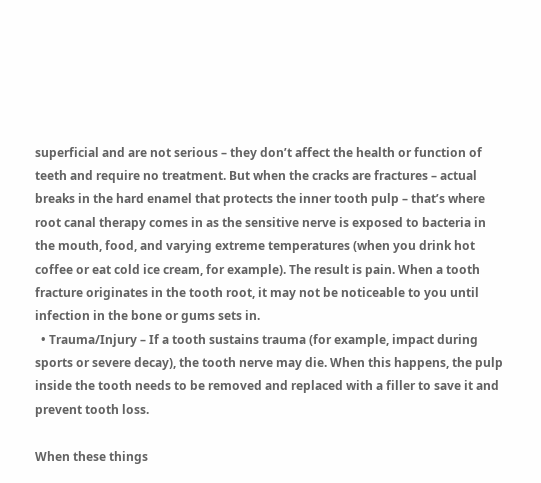superficial and are not serious – they don’t affect the health or function of teeth and require no treatment. But when the cracks are fractures – actual breaks in the hard enamel that protects the inner tooth pulp – that’s where root canal therapy comes in as the sensitive nerve is exposed to bacteria in the mouth, food, and varying extreme temperatures (when you drink hot coffee or eat cold ice cream, for example). The result is pain. When a tooth fracture originates in the tooth root, it may not be noticeable to you until infection in the bone or gums sets in.
  • Trauma/Injury – If a tooth sustains trauma (for example, impact during sports or severe decay), the tooth nerve may die. When this happens, the pulp inside the tooth needs to be removed and replaced with a filler to save it and prevent tooth loss.

When these things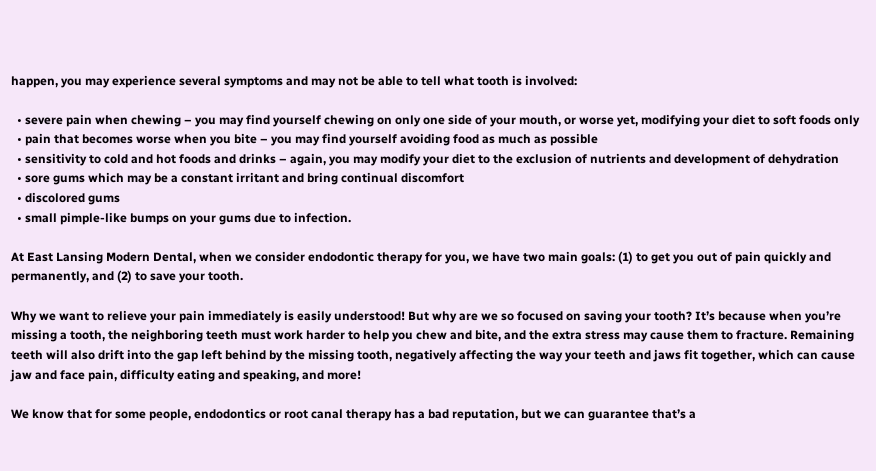happen, you may experience several symptoms and may not be able to tell what tooth is involved:

  • severe pain when chewing – you may find yourself chewing on only one side of your mouth, or worse yet, modifying your diet to soft foods only
  • pain that becomes worse when you bite – you may find yourself avoiding food as much as possible
  • sensitivity to cold and hot foods and drinks – again, you may modify your diet to the exclusion of nutrients and development of dehydration
  • sore gums which may be a constant irritant and bring continual discomfort
  • discolored gums
  • small pimple-like bumps on your gums due to infection.

At East Lansing Modern Dental, when we consider endodontic therapy for you, we have two main goals: (1) to get you out of pain quickly and permanently, and (2) to save your tooth.

Why we want to relieve your pain immediately is easily understood! But why are we so focused on saving your tooth? It’s because when you’re missing a tooth, the neighboring teeth must work harder to help you chew and bite, and the extra stress may cause them to fracture. Remaining teeth will also drift into the gap left behind by the missing tooth, negatively affecting the way your teeth and jaws fit together, which can cause jaw and face pain, difficulty eating and speaking, and more!

We know that for some people, endodontics or root canal therapy has a bad reputation, but we can guarantee that’s a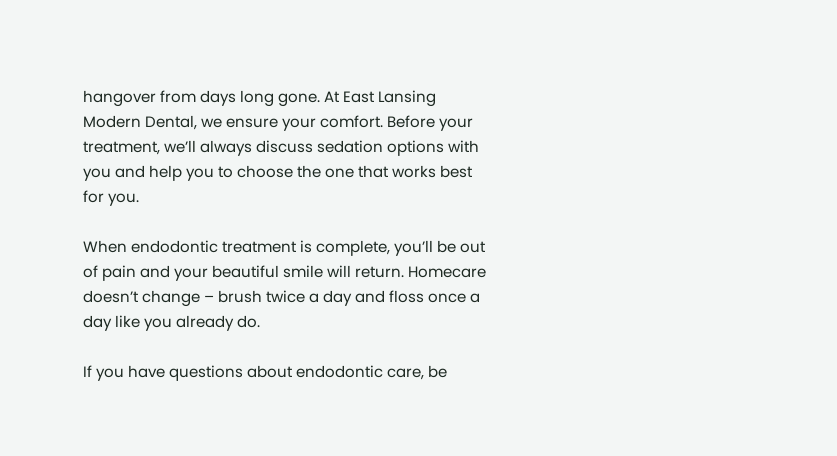hangover from days long gone. At East Lansing Modern Dental, we ensure your comfort. Before your treatment, we’ll always discuss sedation options with you and help you to choose the one that works best for you.

When endodontic treatment is complete, you’ll be out of pain and your beautiful smile will return. Homecare doesn’t change – brush twice a day and floss once a day like you already do.

If you have questions about endodontic care, be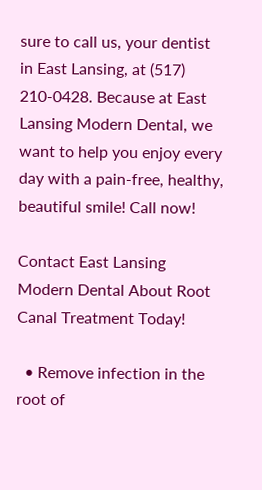sure to call us, your dentist in East Lansing, at (517) 210-0428. Because at East Lansing Modern Dental, we want to help you enjoy every day with a pain-free, healthy, beautiful smile! Call now!

Contact East Lansing Modern Dental About Root Canal Treatment Today!

  • Remove infection in the root of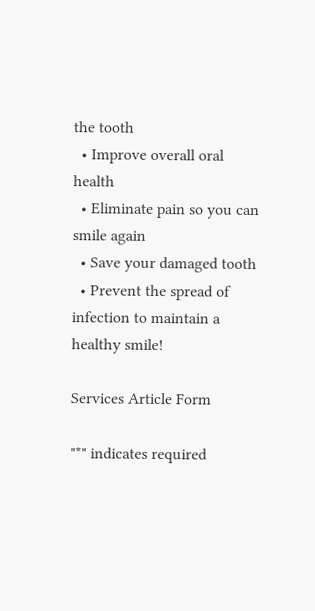the tooth
  • Improve overall oral health
  • Eliminate pain so you can smile again
  • Save your damaged tooth
  • Prevent the spread of infection to maintain a healthy smile!

Services Article Form

"*" indicates required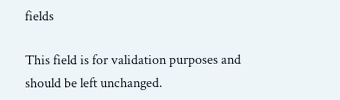fields

This field is for validation purposes and should be left unchanged.